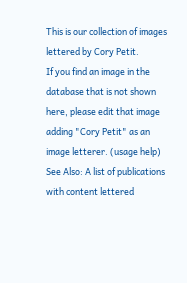This is our collection of images lettered by Cory Petit.
If you find an image in the database that is not shown here, please edit that image adding "Cory Petit" as an image letterer. (usage help)
See Also: A list of publications with content lettered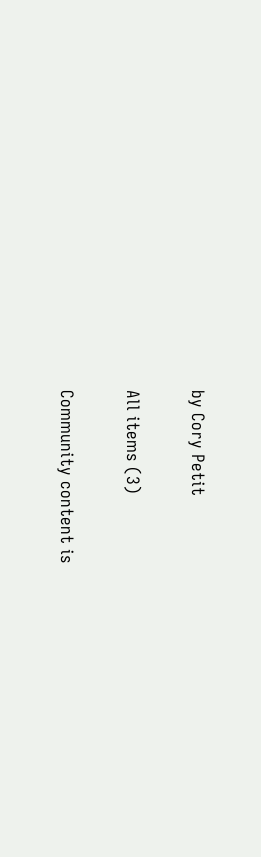by Cory Petit

All items (3)

Community content is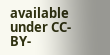available under CC-BY-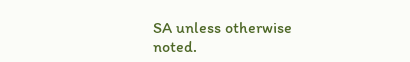SA unless otherwise noted.